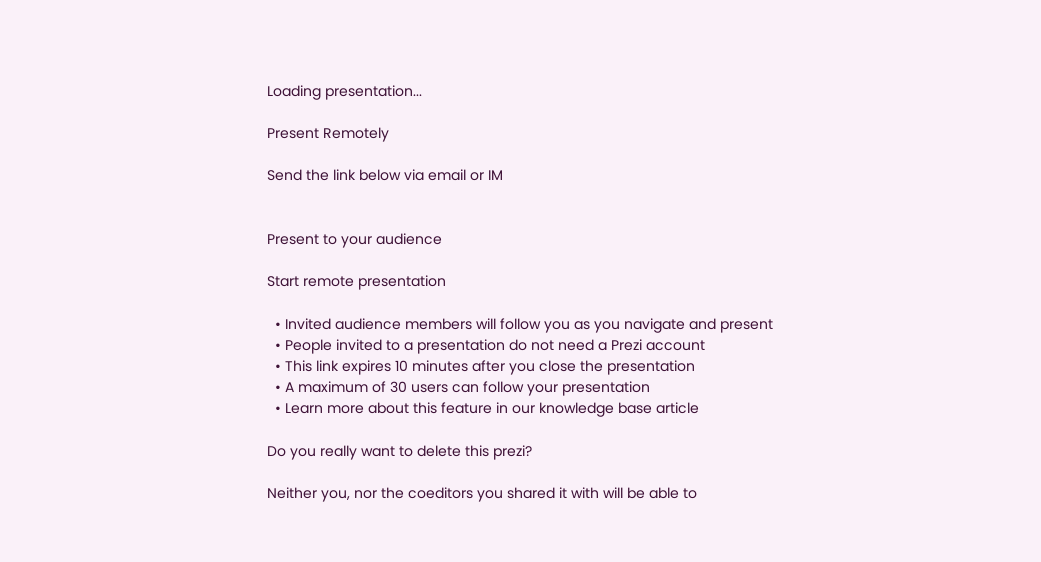Loading presentation...

Present Remotely

Send the link below via email or IM


Present to your audience

Start remote presentation

  • Invited audience members will follow you as you navigate and present
  • People invited to a presentation do not need a Prezi account
  • This link expires 10 minutes after you close the presentation
  • A maximum of 30 users can follow your presentation
  • Learn more about this feature in our knowledge base article

Do you really want to delete this prezi?

Neither you, nor the coeditors you shared it with will be able to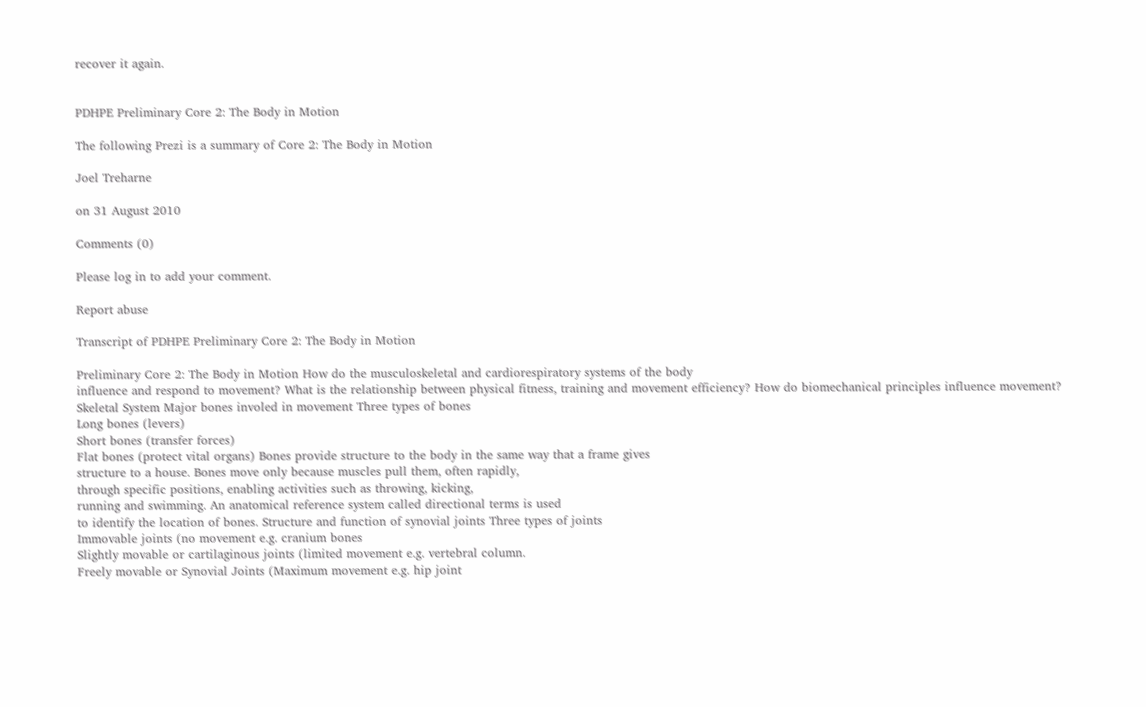recover it again.


PDHPE Preliminary Core 2: The Body in Motion

The following Prezi is a summary of Core 2: The Body in Motion

Joel Treharne

on 31 August 2010

Comments (0)

Please log in to add your comment.

Report abuse

Transcript of PDHPE Preliminary Core 2: The Body in Motion

Preliminary Core 2: The Body in Motion How do the musculoskeletal and cardiorespiratory systems of the body
influence and respond to movement? What is the relationship between physical fitness, training and movement efficiency? How do biomechanical principles influence movement? Skeletal System Major bones involed in movement Three types of bones
Long bones (levers)
Short bones (transfer forces)
Flat bones (protect vital organs) Bones provide structure to the body in the same way that a frame gives
structure to a house. Bones move only because muscles pull them, often rapidly,
through specific positions, enabling activities such as throwing, kicking,
running and swimming. An anatomical reference system called directional terms is used
to identify the location of bones. Structure and function of synovial joints Three types of joints
Immovable joints (no movement e.g. cranium bones
Slightly movable or cartilaginous joints (limited movement e.g. vertebral column.
Freely movable or Synovial Joints (Maximum movement e.g. hip joint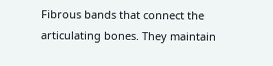Fibrous bands that connect the articulating bones. They maintain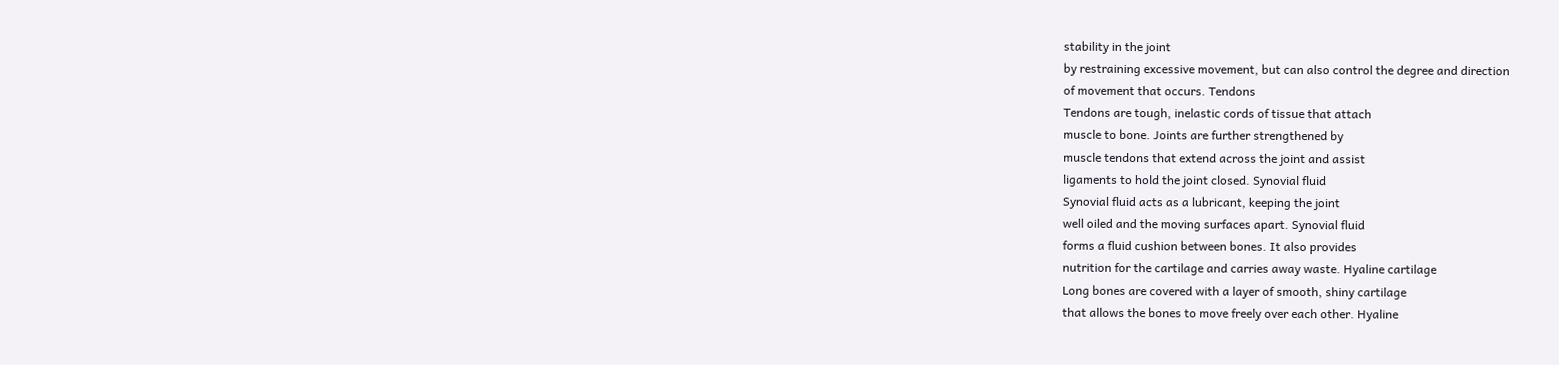stability in the joint
by restraining excessive movement, but can also control the degree and direction
of movement that occurs. Tendons
Tendons are tough, inelastic cords of tissue that attach
muscle to bone. Joints are further strengthened by
muscle tendons that extend across the joint and assist
ligaments to hold the joint closed. Synovial fluid
Synovial fluid acts as a lubricant, keeping the joint
well oiled and the moving surfaces apart. Synovial fluid
forms a fluid cushion between bones. It also provides
nutrition for the cartilage and carries away waste. Hyaline cartilage
Long bones are covered with a layer of smooth, shiny cartilage
that allows the bones to move freely over each other. Hyaline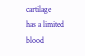cartilage
has a limited blood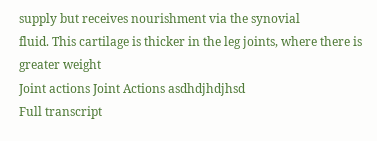supply but receives nourishment via the synovial
fluid. This cartilage is thicker in the leg joints, where there is greater weight
Joint actions Joint Actions asdhdjhdjhsd
Full transcript